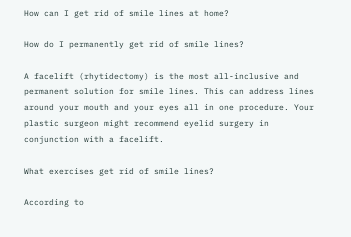How can I get rid of smile lines at home?

How do I permanently get rid of smile lines?

A facelift (rhytidectomy) is the most all-inclusive and permanent solution for smile lines. This can address lines around your mouth and your eyes all in one procedure. Your plastic surgeon might recommend eyelid surgery in conjunction with a facelift.

What exercises get rid of smile lines?

According to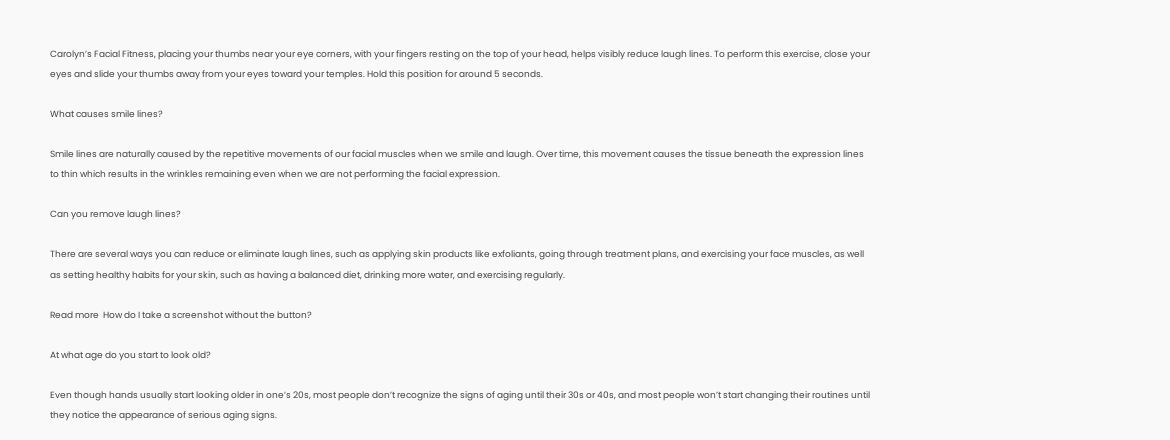Carolyn’s Facial Fitness, placing your thumbs near your eye corners, with your fingers resting on the top of your head, helps visibly reduce laugh lines. To perform this exercise, close your eyes and slide your thumbs away from your eyes toward your temples. Hold this position for around 5 seconds.

What causes smile lines?

Smile lines are naturally caused by the repetitive movements of our facial muscles when we smile and laugh. Over time, this movement causes the tissue beneath the expression lines to thin which results in the wrinkles remaining even when we are not performing the facial expression.

Can you remove laugh lines?

There are several ways you can reduce or eliminate laugh lines, such as applying skin products like exfoliants, going through treatment plans, and exercising your face muscles, as well as setting healthy habits for your skin, such as having a balanced diet, drinking more water, and exercising regularly.

Read more  How do I take a screenshot without the button?

At what age do you start to look old?

Even though hands usually start looking older in one’s 20s, most people don’t recognize the signs of aging until their 30s or 40s, and most people won’t start changing their routines until they notice the appearance of serious aging signs.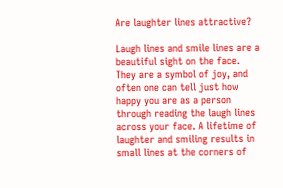Are laughter lines attractive?

Laugh lines and smile lines are a beautiful sight on the face. They are a symbol of joy, and often one can tell just how happy you are as a person through reading the laugh lines across your face. A lifetime of laughter and smiling results in small lines at the corners of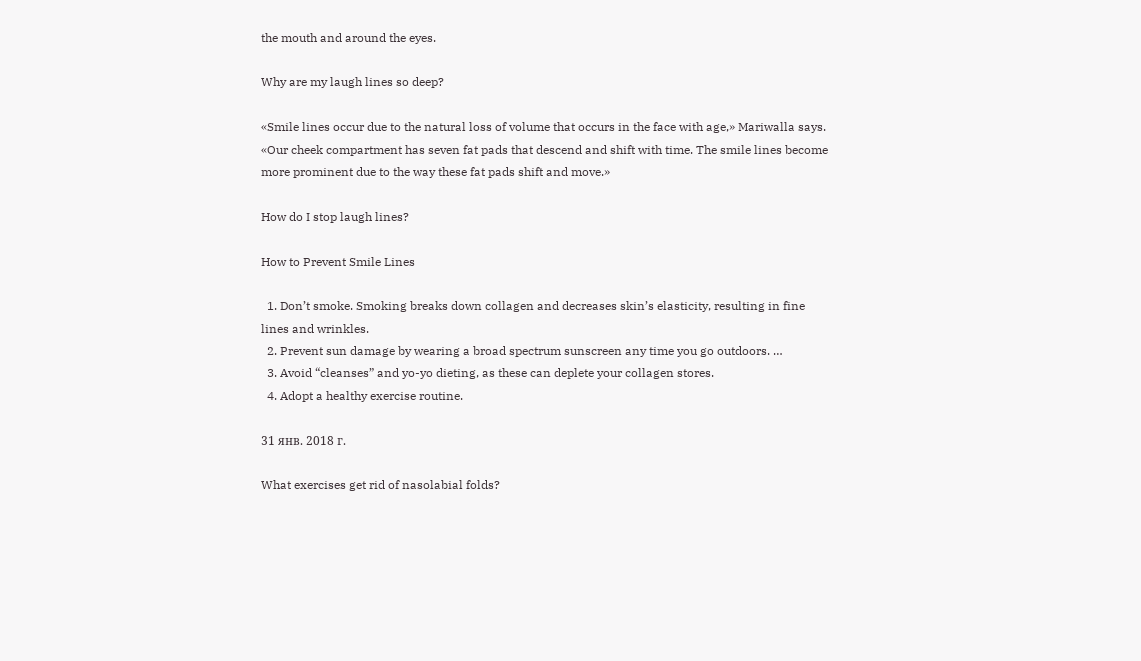the mouth and around the eyes.

Why are my laugh lines so deep?

«Smile lines occur due to the natural loss of volume that occurs in the face with age,» Mariwalla says. «Our cheek compartment has seven fat pads that descend and shift with time. The smile lines become more prominent due to the way these fat pads shift and move.»

How do I stop laugh lines?

How to Prevent Smile Lines

  1. Don’t smoke. Smoking breaks down collagen and decreases skin’s elasticity, resulting in fine lines and wrinkles.
  2. Prevent sun damage by wearing a broad spectrum sunscreen any time you go outdoors. …
  3. Avoid “cleanses” and yo-yo dieting, as these can deplete your collagen stores.
  4. Adopt a healthy exercise routine.

31 янв. 2018 г.

What exercises get rid of nasolabial folds?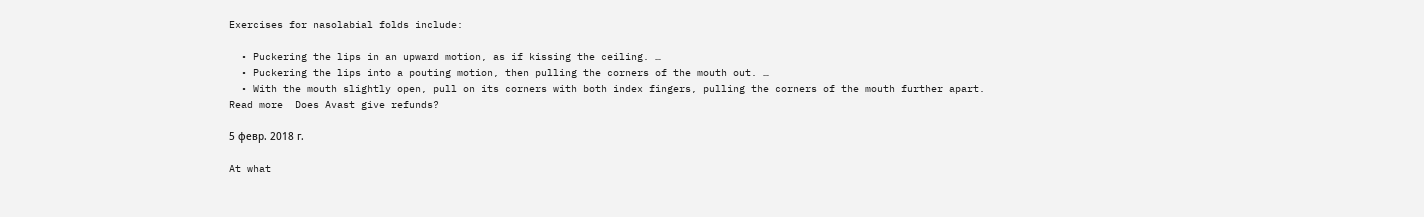Exercises for nasolabial folds include:

  • Puckering the lips in an upward motion, as if kissing the ceiling. …
  • Puckering the lips into a pouting motion, then pulling the corners of the mouth out. …
  • With the mouth slightly open, pull on its corners with both index fingers, pulling the corners of the mouth further apart.
Read more  Does Avast give refunds?

5 февр. 2018 г.

At what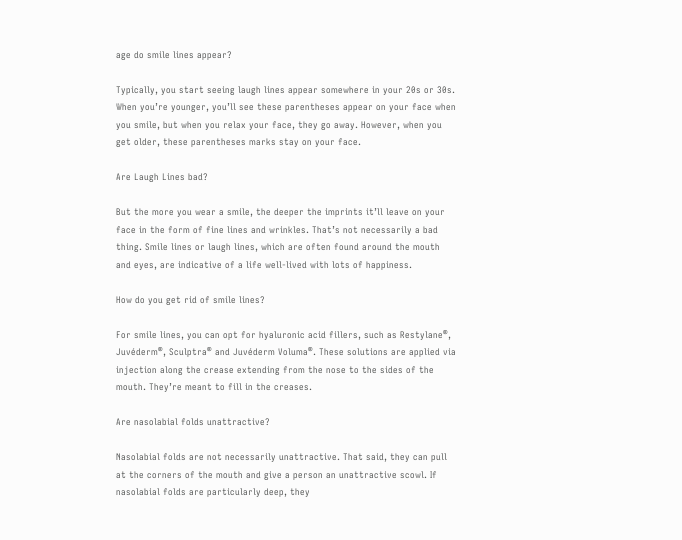age do smile lines appear?

Typically, you start seeing laugh lines appear somewhere in your 20s or 30s. When you’re younger, you’ll see these parentheses appear on your face when you smile, but when you relax your face, they go away. However, when you get older, these parentheses marks stay on your face.

Are Laugh Lines bad?

But the more you wear a smile, the deeper the imprints it’ll leave on your face in the form of fine lines and wrinkles. That’s not necessarily a bad thing. Smile lines or laugh lines, which are often found around the mouth and eyes, are indicative of a life well-lived with lots of happiness.

How do you get rid of smile lines?

For smile lines, you can opt for hyaluronic acid fillers, such as Restylane®, Juvéderm®, Sculptra® and Juvéderm Voluma®. These solutions are applied via injection along the crease extending from the nose to the sides of the mouth. They’re meant to fill in the creases.

Are nasolabial folds unattractive?

Nasolabial folds are not necessarily unattractive. That said, they can pull at the corners of the mouth and give a person an unattractive scowl. If nasolabial folds are particularly deep, they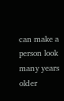can make a person look many years older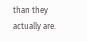than they actually are.